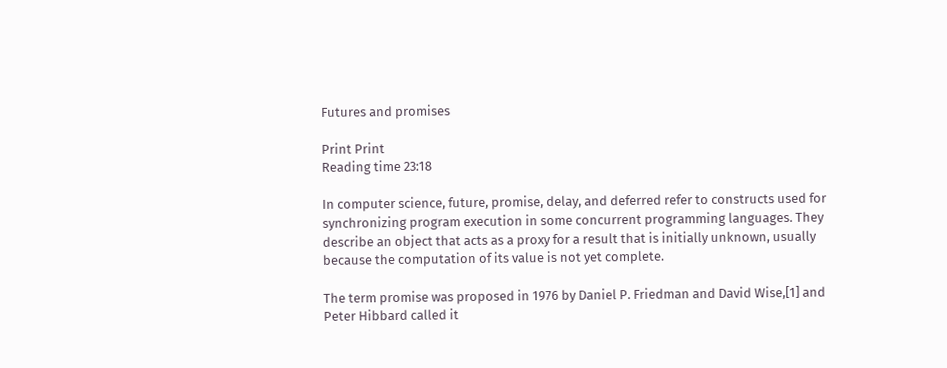Futures and promises

Print Print
Reading time 23:18

In computer science, future, promise, delay, and deferred refer to constructs used for synchronizing program execution in some concurrent programming languages. They describe an object that acts as a proxy for a result that is initially unknown, usually because the computation of its value is not yet complete.

The term promise was proposed in 1976 by Daniel P. Friedman and David Wise,[1] and Peter Hibbard called it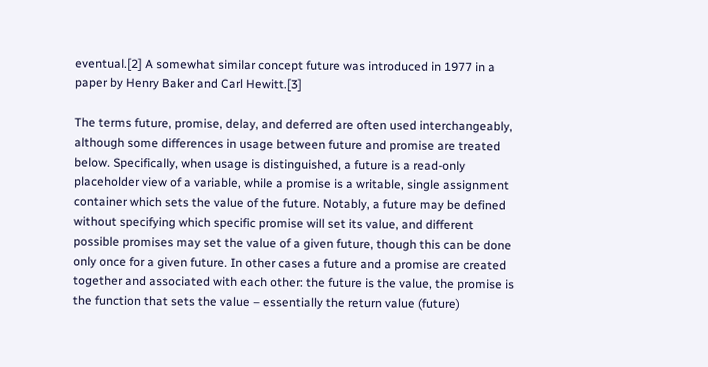eventual.[2] A somewhat similar concept future was introduced in 1977 in a paper by Henry Baker and Carl Hewitt.[3]

The terms future, promise, delay, and deferred are often used interchangeably, although some differences in usage between future and promise are treated below. Specifically, when usage is distinguished, a future is a read-only placeholder view of a variable, while a promise is a writable, single assignment container which sets the value of the future. Notably, a future may be defined without specifying which specific promise will set its value, and different possible promises may set the value of a given future, though this can be done only once for a given future. In other cases a future and a promise are created together and associated with each other: the future is the value, the promise is the function that sets the value – essentially the return value (future)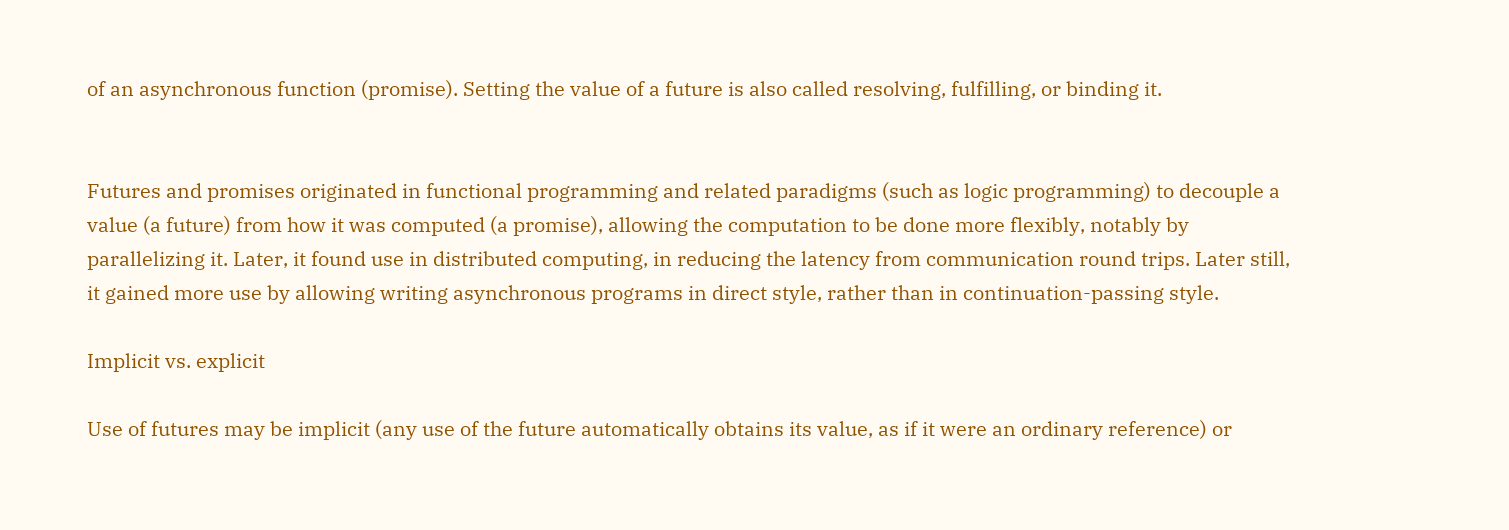of an asynchronous function (promise). Setting the value of a future is also called resolving, fulfilling, or binding it.


Futures and promises originated in functional programming and related paradigms (such as logic programming) to decouple a value (a future) from how it was computed (a promise), allowing the computation to be done more flexibly, notably by parallelizing it. Later, it found use in distributed computing, in reducing the latency from communication round trips. Later still, it gained more use by allowing writing asynchronous programs in direct style, rather than in continuation-passing style.

Implicit vs. explicit

Use of futures may be implicit (any use of the future automatically obtains its value, as if it were an ordinary reference) or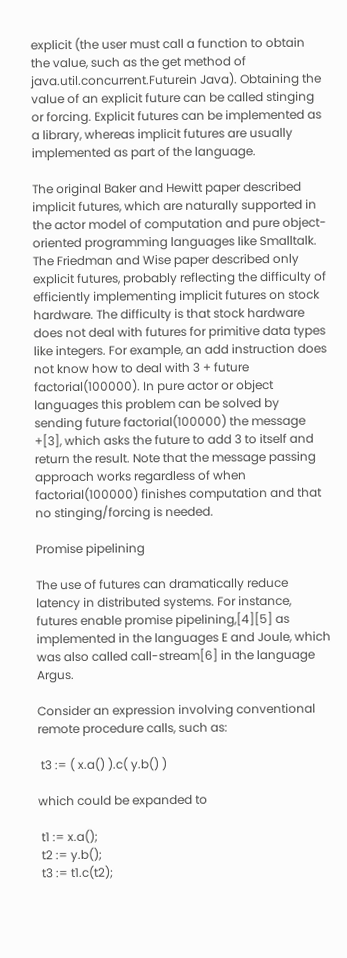explicit (the user must call a function to obtain the value, such as the get method of java.util.concurrent.Futurein Java). Obtaining the value of an explicit future can be called stinging or forcing. Explicit futures can be implemented as a library, whereas implicit futures are usually implemented as part of the language.

The original Baker and Hewitt paper described implicit futures, which are naturally supported in the actor model of computation and pure object-oriented programming languages like Smalltalk. The Friedman and Wise paper described only explicit futures, probably reflecting the difficulty of efficiently implementing implicit futures on stock hardware. The difficulty is that stock hardware does not deal with futures for primitive data types like integers. For example, an add instruction does not know how to deal with 3 + future factorial(100000). In pure actor or object languages this problem can be solved by sending future factorial(100000) the message +[3], which asks the future to add 3 to itself and return the result. Note that the message passing approach works regardless of when factorial(100000) finishes computation and that no stinging/forcing is needed.

Promise pipelining

The use of futures can dramatically reduce latency in distributed systems. For instance, futures enable promise pipelining,[4][5] as implemented in the languages E and Joule, which was also called call-stream[6] in the language Argus.

Consider an expression involving conventional remote procedure calls, such as:

 t3 := ( x.a() ).c( y.b() )

which could be expanded to

 t1 := x.a();
 t2 := y.b();
 t3 := t1.c(t2);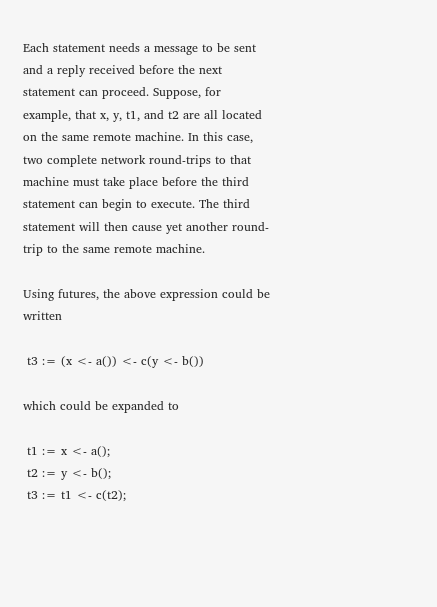Each statement needs a message to be sent and a reply received before the next statement can proceed. Suppose, for example, that x, y, t1, and t2 are all located on the same remote machine. In this case, two complete network round-trips to that machine must take place before the third statement can begin to execute. The third statement will then cause yet another round-trip to the same remote machine.

Using futures, the above expression could be written

 t3 := (x <- a()) <- c(y <- b())

which could be expanded to

 t1 := x <- a();
 t2 := y <- b();
 t3 := t1 <- c(t2);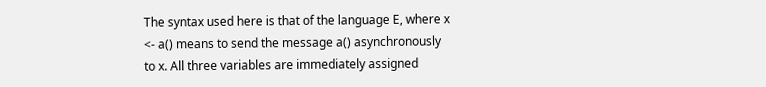The syntax used here is that of the language E, where x <- a() means to send the message a() asynchronously to x. All three variables are immediately assigned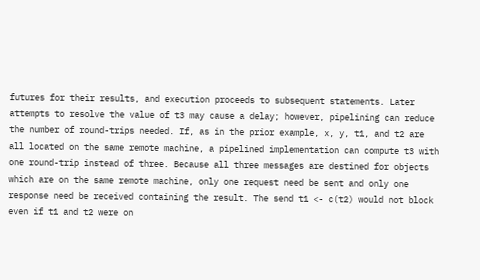futures for their results, and execution proceeds to subsequent statements. Later attempts to resolve the value of t3 may cause a delay; however, pipelining can reduce the number of round-trips needed. If, as in the prior example, x, y, t1, and t2 are all located on the same remote machine, a pipelined implementation can compute t3 with one round-trip instead of three. Because all three messages are destined for objects which are on the same remote machine, only one request need be sent and only one response need be received containing the result. The send t1 <- c(t2) would not block even if t1 and t2 were on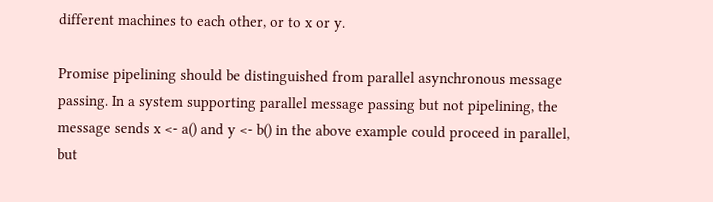different machines to each other, or to x or y.

Promise pipelining should be distinguished from parallel asynchronous message passing. In a system supporting parallel message passing but not pipelining, the message sends x <- a() and y <- b() in the above example could proceed in parallel, but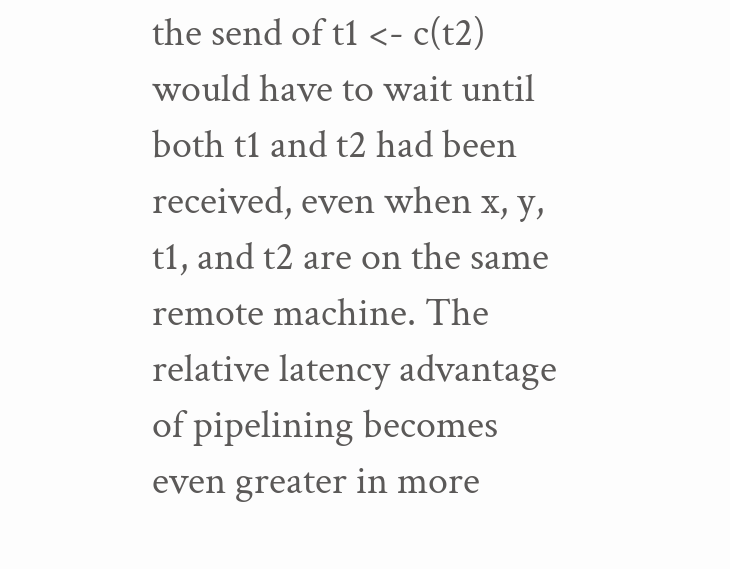the send of t1 <- c(t2) would have to wait until both t1 and t2 had been received, even when x, y, t1, and t2 are on the same remote machine. The relative latency advantage of pipelining becomes even greater in more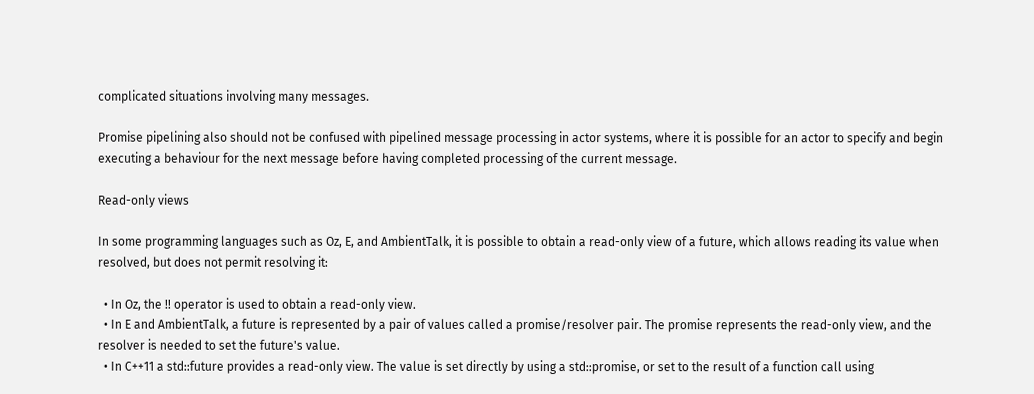complicated situations involving many messages.

Promise pipelining also should not be confused with pipelined message processing in actor systems, where it is possible for an actor to specify and begin executing a behaviour for the next message before having completed processing of the current message.

Read-only views

In some programming languages such as Oz, E, and AmbientTalk, it is possible to obtain a read-only view of a future, which allows reading its value when resolved, but does not permit resolving it:

  • In Oz, the !! operator is used to obtain a read-only view.
  • In E and AmbientTalk, a future is represented by a pair of values called a promise/resolver pair. The promise represents the read-only view, and the resolver is needed to set the future's value.
  • In C++11 a std::future provides a read-only view. The value is set directly by using a std::promise, or set to the result of a function call using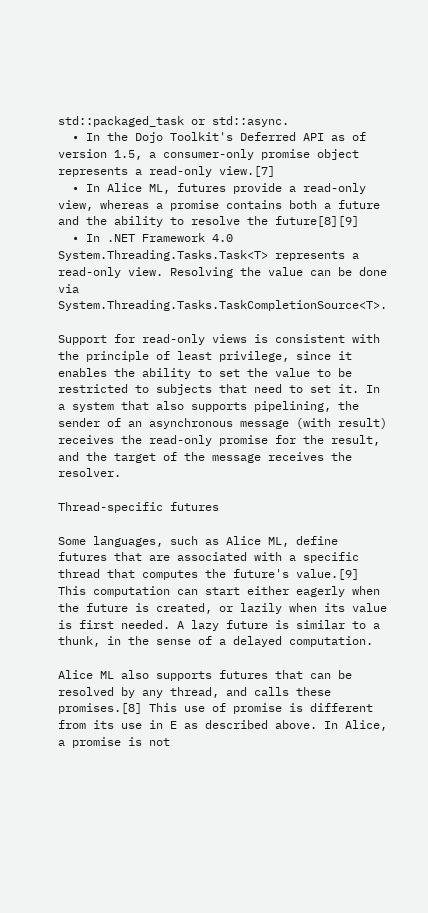std::packaged_task or std::async.
  • In the Dojo Toolkit's Deferred API as of version 1.5, a consumer-only promise object represents a read-only view.[7]
  • In Alice ML, futures provide a read-only view, whereas a promise contains both a future and the ability to resolve the future[8][9]
  • In .NET Framework 4.0 System.Threading.Tasks.Task<T> represents a read-only view. Resolving the value can be done via System.Threading.Tasks.TaskCompletionSource<T>.

Support for read-only views is consistent with the principle of least privilege, since it enables the ability to set the value to be restricted to subjects that need to set it. In a system that also supports pipelining, the sender of an asynchronous message (with result) receives the read-only promise for the result, and the target of the message receives the resolver.

Thread-specific futures

Some languages, such as Alice ML, define futures that are associated with a specific thread that computes the future's value.[9] This computation can start either eagerly when the future is created, or lazily when its value is first needed. A lazy future is similar to a thunk, in the sense of a delayed computation.

Alice ML also supports futures that can be resolved by any thread, and calls these promises.[8] This use of promise is different from its use in E as described above. In Alice, a promise is not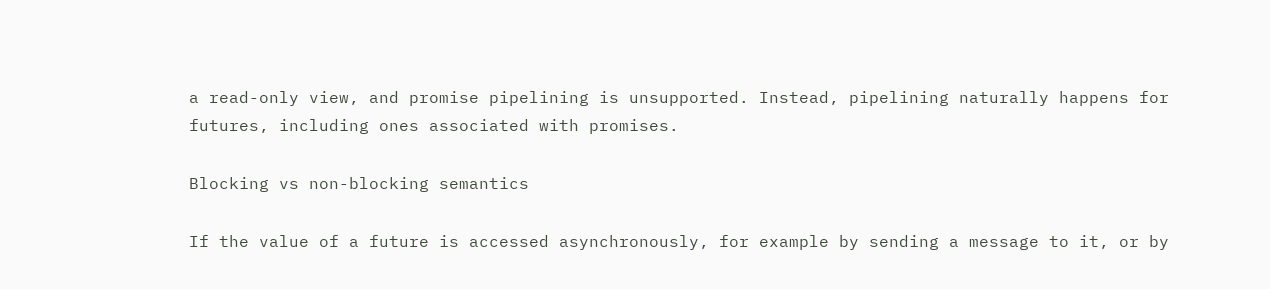a read-only view, and promise pipelining is unsupported. Instead, pipelining naturally happens for futures, including ones associated with promises.

Blocking vs non-blocking semantics

If the value of a future is accessed asynchronously, for example by sending a message to it, or by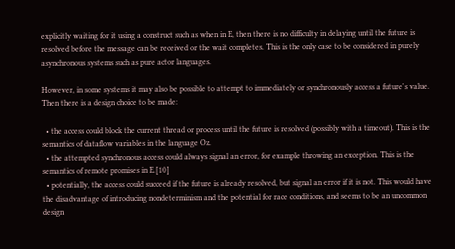explicitly waiting for it using a construct such as when in E, then there is no difficulty in delaying until the future is resolved before the message can be received or the wait completes. This is the only case to be considered in purely asynchronous systems such as pure actor languages.

However, in some systems it may also be possible to attempt to immediately or synchronously access a future's value. Then there is a design choice to be made:

  • the access could block the current thread or process until the future is resolved (possibly with a timeout). This is the semantics of dataflow variables in the language Oz.
  • the attempted synchronous access could always signal an error, for example throwing an exception. This is the semantics of remote promises in E.[10]
  • potentially, the access could succeed if the future is already resolved, but signal an error if it is not. This would have the disadvantage of introducing nondeterminism and the potential for race conditions, and seems to be an uncommon design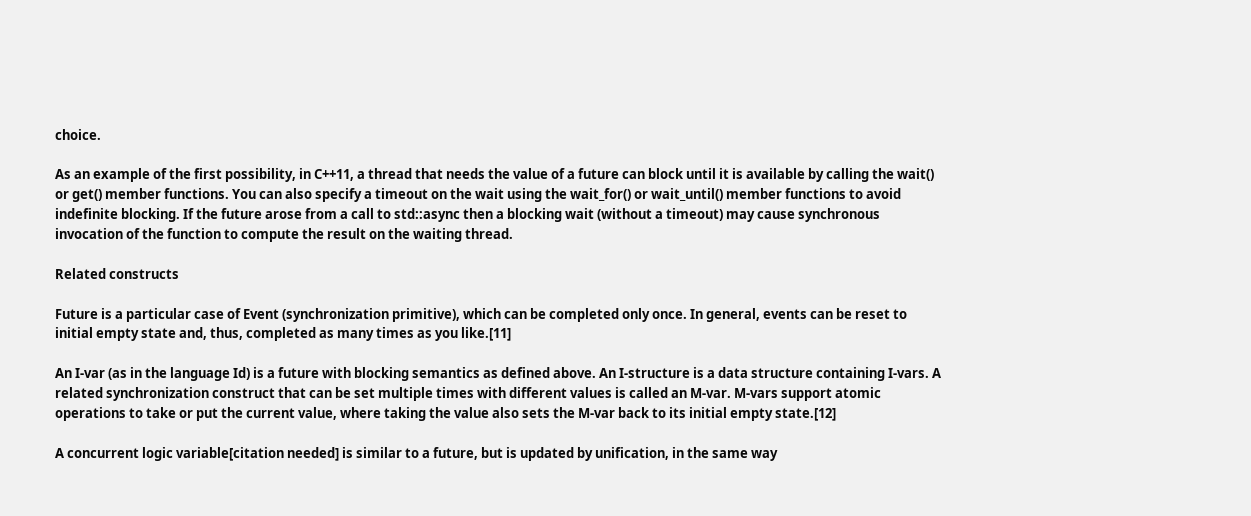choice.

As an example of the first possibility, in C++11, a thread that needs the value of a future can block until it is available by calling the wait() or get() member functions. You can also specify a timeout on the wait using the wait_for() or wait_until() member functions to avoid indefinite blocking. If the future arose from a call to std::async then a blocking wait (without a timeout) may cause synchronous invocation of the function to compute the result on the waiting thread.

Related constructs

Future is a particular case of Event (synchronization primitive), which can be completed only once. In general, events can be reset to initial empty state and, thus, completed as many times as you like.[11]

An I-var (as in the language Id) is a future with blocking semantics as defined above. An I-structure is a data structure containing I-vars. A related synchronization construct that can be set multiple times with different values is called an M-var. M-vars support atomic operations to take or put the current value, where taking the value also sets the M-var back to its initial empty state.[12]

A concurrent logic variable[citation needed] is similar to a future, but is updated by unification, in the same way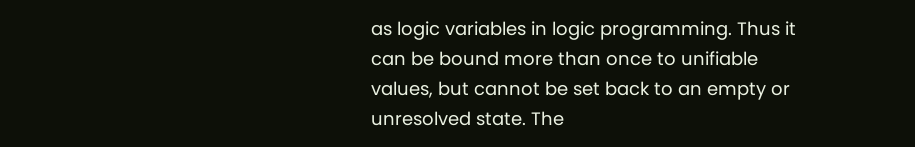as logic variables in logic programming. Thus it can be bound more than once to unifiable values, but cannot be set back to an empty or unresolved state. The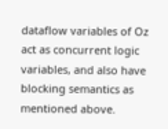dataflow variables of Oz act as concurrent logic variables, and also have blocking semantics as mentioned above.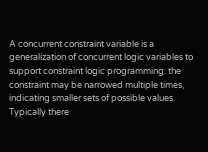A concurrent constraint variable is a generalization of concurrent logic variables to support constraint logic programming: the constraint may be narrowed multiple times, indicating smaller sets of possible values. Typically there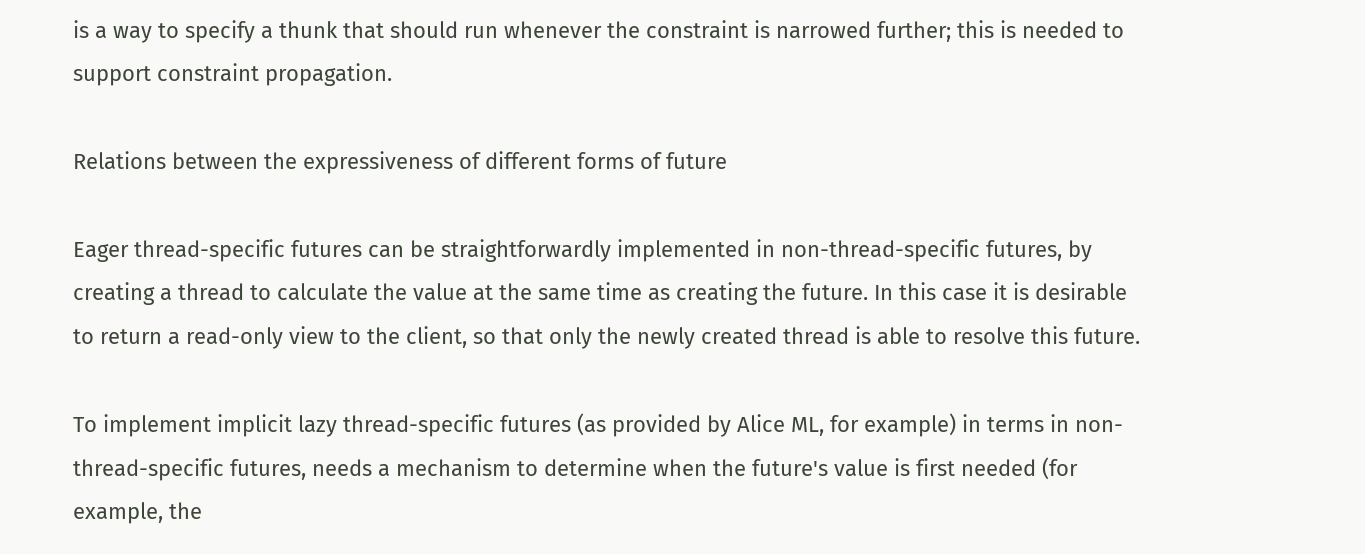is a way to specify a thunk that should run whenever the constraint is narrowed further; this is needed to support constraint propagation.

Relations between the expressiveness of different forms of future

Eager thread-specific futures can be straightforwardly implemented in non-thread-specific futures, by creating a thread to calculate the value at the same time as creating the future. In this case it is desirable to return a read-only view to the client, so that only the newly created thread is able to resolve this future.

To implement implicit lazy thread-specific futures (as provided by Alice ML, for example) in terms in non-thread-specific futures, needs a mechanism to determine when the future's value is first needed (for example, the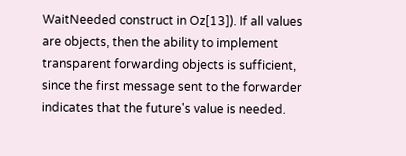WaitNeeded construct in Oz[13]). If all values are objects, then the ability to implement transparent forwarding objects is sufficient, since the first message sent to the forwarder indicates that the future's value is needed.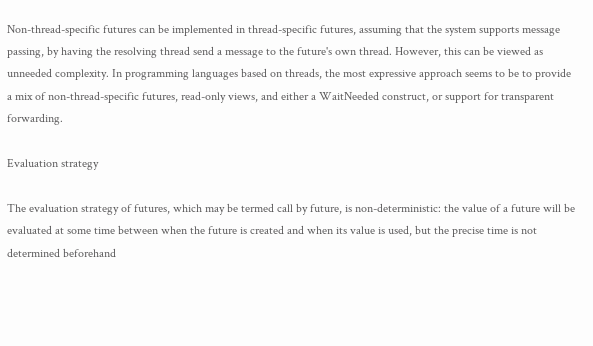Non-thread-specific futures can be implemented in thread-specific futures, assuming that the system supports message passing, by having the resolving thread send a message to the future's own thread. However, this can be viewed as unneeded complexity. In programming languages based on threads, the most expressive approach seems to be to provide a mix of non-thread-specific futures, read-only views, and either a WaitNeeded construct, or support for transparent forwarding.

Evaluation strategy

The evaluation strategy of futures, which may be termed call by future, is non-deterministic: the value of a future will be evaluated at some time between when the future is created and when its value is used, but the precise time is not determined beforehand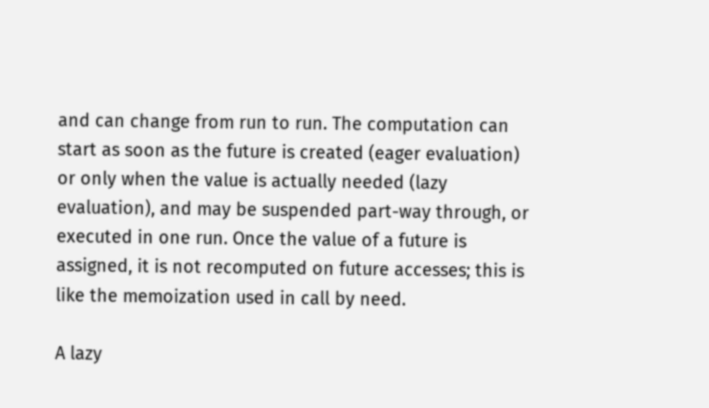and can change from run to run. The computation can start as soon as the future is created (eager evaluation) or only when the value is actually needed (lazy evaluation), and may be suspended part-way through, or executed in one run. Once the value of a future is assigned, it is not recomputed on future accesses; this is like the memoization used in call by need.

A lazy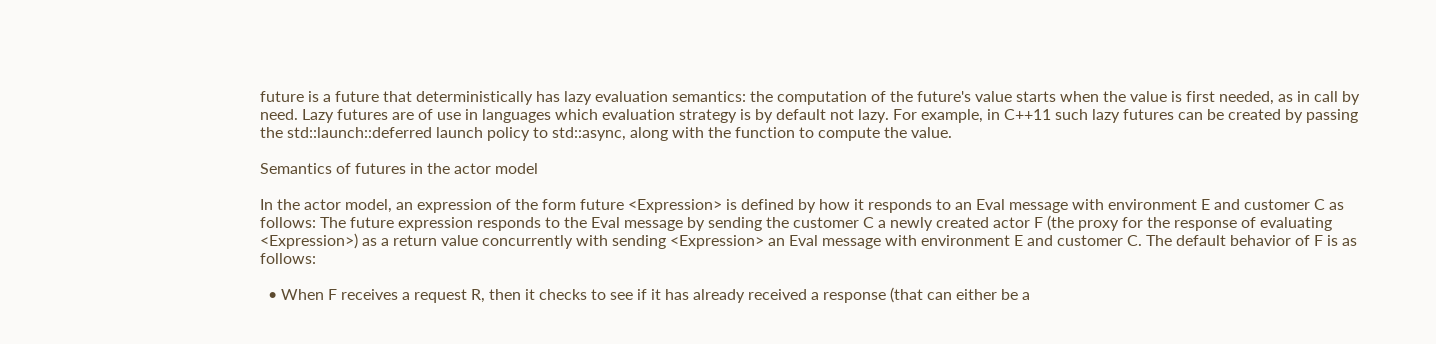future is a future that deterministically has lazy evaluation semantics: the computation of the future's value starts when the value is first needed, as in call by need. Lazy futures are of use in languages which evaluation strategy is by default not lazy. For example, in C++11 such lazy futures can be created by passing the std::launch::deferred launch policy to std::async, along with the function to compute the value.

Semantics of futures in the actor model

In the actor model, an expression of the form future <Expression> is defined by how it responds to an Eval message with environment E and customer C as follows: The future expression responds to the Eval message by sending the customer C a newly created actor F (the proxy for the response of evaluating <Expression>) as a return value concurrently with sending <Expression> an Eval message with environment E and customer C. The default behavior of F is as follows:

  • When F receives a request R, then it checks to see if it has already received a response (that can either be a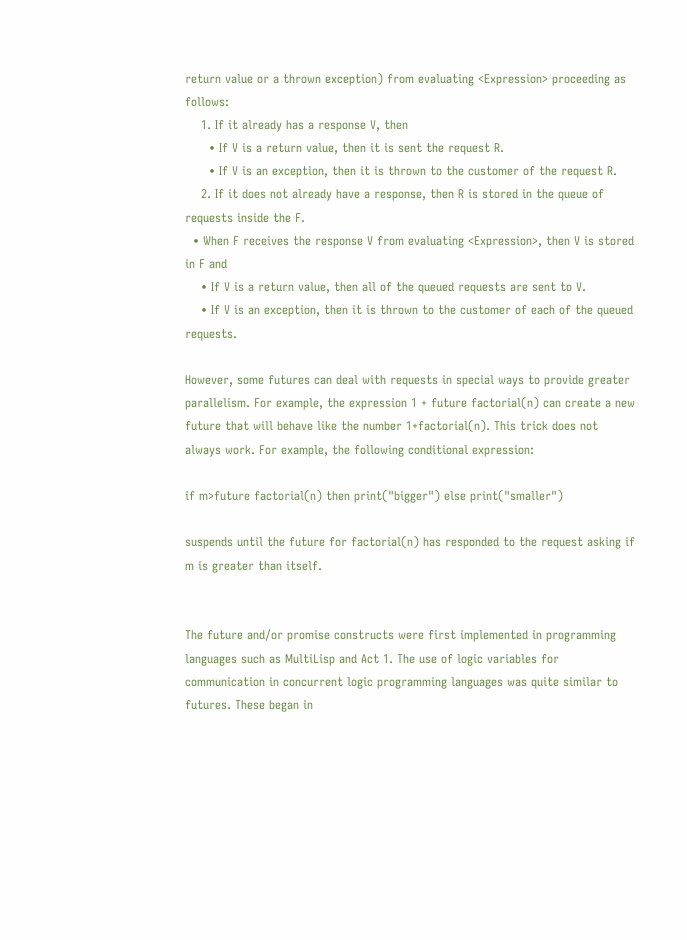return value or a thrown exception) from evaluating <Expression> proceeding as follows:
    1. If it already has a response V, then
      • If V is a return value, then it is sent the request R.
      • If V is an exception, then it is thrown to the customer of the request R.
    2. If it does not already have a response, then R is stored in the queue of requests inside the F.
  • When F receives the response V from evaluating <Expression>, then V is stored in F and
    • If V is a return value, then all of the queued requests are sent to V.
    • If V is an exception, then it is thrown to the customer of each of the queued requests.

However, some futures can deal with requests in special ways to provide greater parallelism. For example, the expression 1 + future factorial(n) can create a new future that will behave like the number 1+factorial(n). This trick does not always work. For example, the following conditional expression:

if m>future factorial(n) then print("bigger") else print("smaller")

suspends until the future for factorial(n) has responded to the request asking if m is greater than itself.


The future and/or promise constructs were first implemented in programming languages such as MultiLisp and Act 1. The use of logic variables for communication in concurrent logic programming languages was quite similar to futures. These began in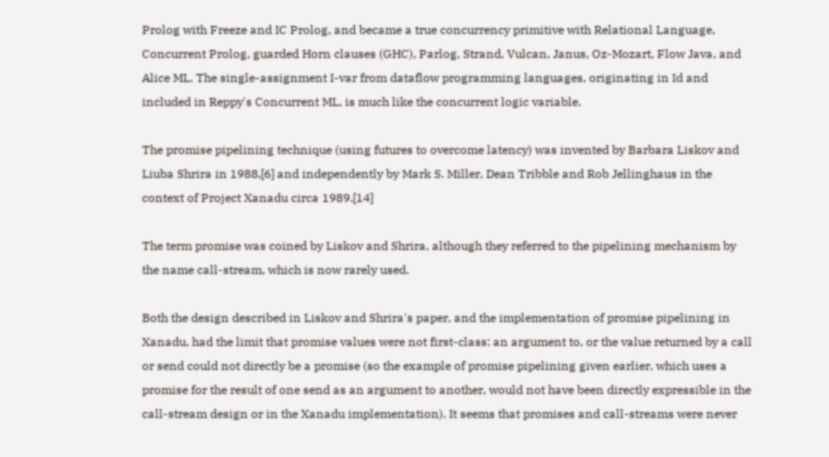Prolog with Freeze and IC Prolog, and became a true concurrency primitive with Relational Language, Concurrent Prolog, guarded Horn clauses (GHC), Parlog, Strand, Vulcan, Janus, Oz-Mozart, Flow Java, and Alice ML. The single-assignment I-var from dataflow programming languages, originating in Id and included in Reppy's Concurrent ML, is much like the concurrent logic variable.

The promise pipelining technique (using futures to overcome latency) was invented by Barbara Liskov and Liuba Shrira in 1988,[6] and independently by Mark S. Miller, Dean Tribble and Rob Jellinghaus in the context of Project Xanadu circa 1989.[14]

The term promise was coined by Liskov and Shrira, although they referred to the pipelining mechanism by the name call-stream, which is now rarely used.

Both the design described in Liskov and Shrira's paper, and the implementation of promise pipelining in Xanadu, had the limit that promise values were not first-class: an argument to, or the value returned by a call or send could not directly be a promise (so the example of promise pipelining given earlier, which uses a promise for the result of one send as an argument to another, would not have been directly expressible in the call-stream design or in the Xanadu implementation). It seems that promises and call-streams were never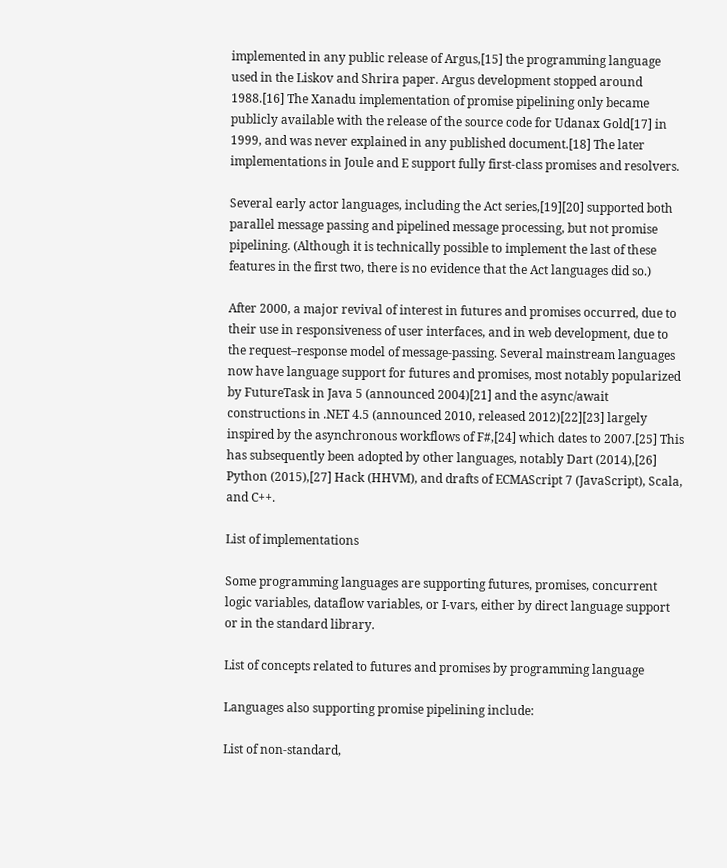implemented in any public release of Argus,[15] the programming language used in the Liskov and Shrira paper. Argus development stopped around 1988.[16] The Xanadu implementation of promise pipelining only became publicly available with the release of the source code for Udanax Gold[17] in 1999, and was never explained in any published document.[18] The later implementations in Joule and E support fully first-class promises and resolvers.

Several early actor languages, including the Act series,[19][20] supported both parallel message passing and pipelined message processing, but not promise pipelining. (Although it is technically possible to implement the last of these features in the first two, there is no evidence that the Act languages did so.)

After 2000, a major revival of interest in futures and promises occurred, due to their use in responsiveness of user interfaces, and in web development, due to the request–response model of message-passing. Several mainstream languages now have language support for futures and promises, most notably popularized by FutureTask in Java 5 (announced 2004)[21] and the async/await constructions in .NET 4.5 (announced 2010, released 2012)[22][23] largely inspired by the asynchronous workflows of F#,[24] which dates to 2007.[25] This has subsequently been adopted by other languages, notably Dart (2014),[26] Python (2015),[27] Hack (HHVM), and drafts of ECMAScript 7 (JavaScript), Scala, and C++.

List of implementations

Some programming languages are supporting futures, promises, concurrent logic variables, dataflow variables, or I-vars, either by direct language support or in the standard library.

List of concepts related to futures and promises by programming language

Languages also supporting promise pipelining include:

List of non-standard,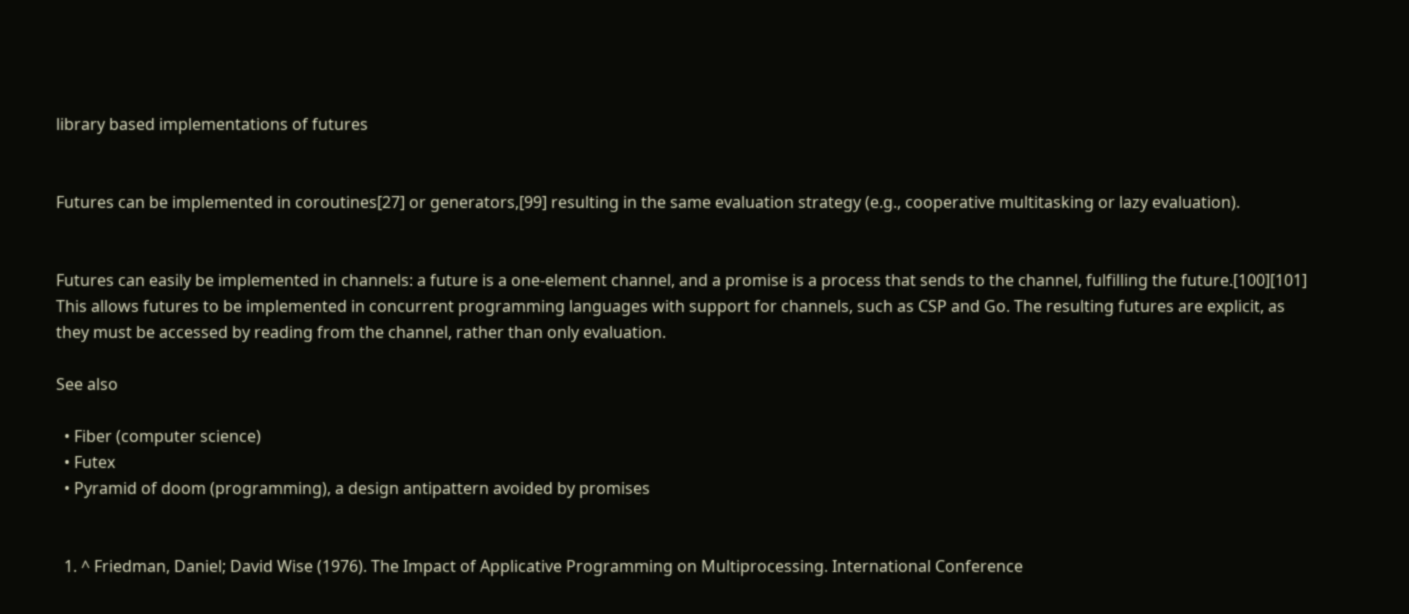library based implementations of futures


Futures can be implemented in coroutines[27] or generators,[99] resulting in the same evaluation strategy (e.g., cooperative multitasking or lazy evaluation).


Futures can easily be implemented in channels: a future is a one-element channel, and a promise is a process that sends to the channel, fulfilling the future.[100][101] This allows futures to be implemented in concurrent programming languages with support for channels, such as CSP and Go. The resulting futures are explicit, as they must be accessed by reading from the channel, rather than only evaluation.

See also

  • Fiber (computer science)
  • Futex
  • Pyramid of doom (programming), a design antipattern avoided by promises


  1. ^ Friedman, Daniel; David Wise (1976). The Impact of Applicative Programming on Multiprocessing. International Conference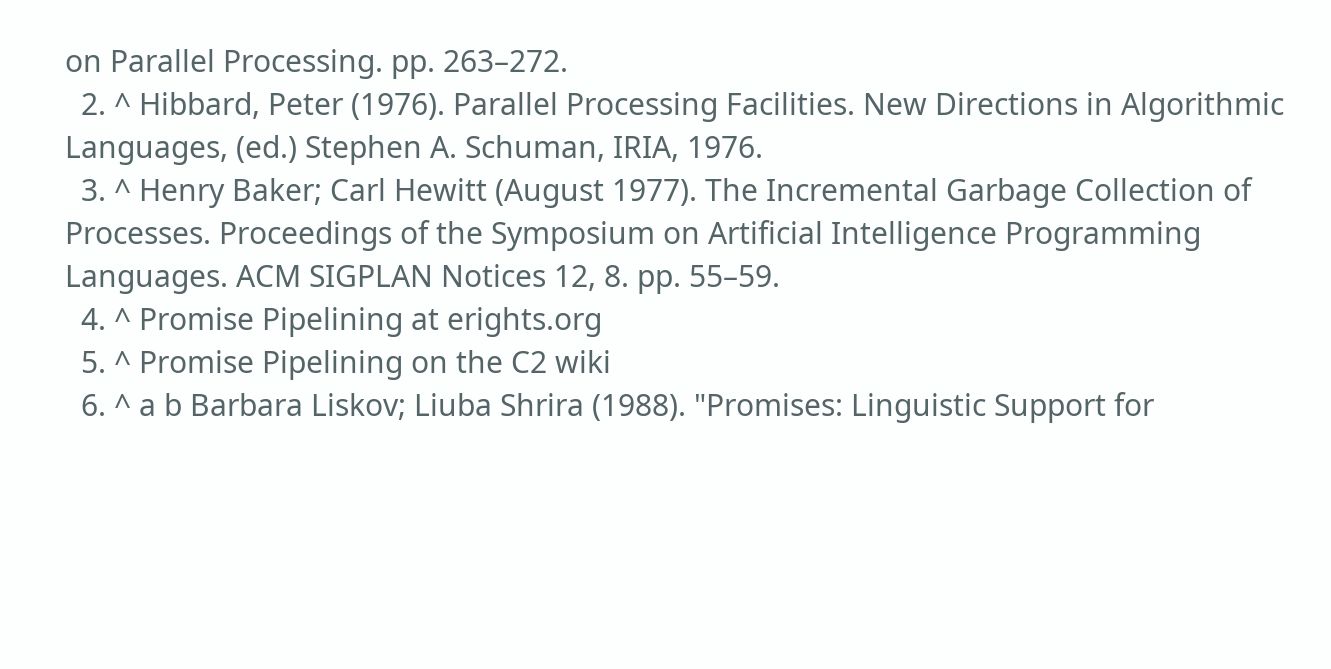on Parallel Processing. pp. 263–272.
  2. ^ Hibbard, Peter (1976). Parallel Processing Facilities. New Directions in Algorithmic Languages, (ed.) Stephen A. Schuman, IRIA, 1976.
  3. ^ Henry Baker; Carl Hewitt (August 1977). The Incremental Garbage Collection of Processes. Proceedings of the Symposium on Artificial Intelligence Programming Languages. ACM SIGPLAN Notices 12, 8. pp. 55–59.
  4. ^ Promise Pipelining at erights.org
  5. ^ Promise Pipelining on the C2 wiki
  6. ^ a b Barbara Liskov; Liuba Shrira (1988). "Promises: Linguistic Support for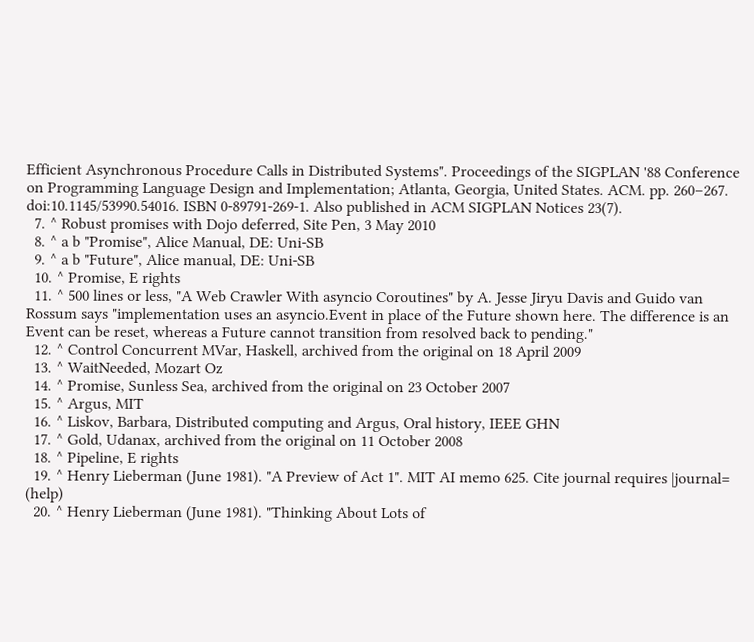Efficient Asynchronous Procedure Calls in Distributed Systems". Proceedings of the SIGPLAN '88 Conference on Programming Language Design and Implementation; Atlanta, Georgia, United States. ACM. pp. 260–267. doi:10.1145/53990.54016. ISBN 0-89791-269-1. Also published in ACM SIGPLAN Notices 23(7).
  7. ^ Robust promises with Dojo deferred, Site Pen, 3 May 2010
  8. ^ a b "Promise", Alice Manual, DE: Uni-SB
  9. ^ a b "Future", Alice manual, DE: Uni-SB
  10. ^ Promise, E rights
  11. ^ 500 lines or less, "A Web Crawler With asyncio Coroutines" by A. Jesse Jiryu Davis and Guido van Rossum says "implementation uses an asyncio.Event in place of the Future shown here. The difference is an Event can be reset, whereas a Future cannot transition from resolved back to pending."
  12. ^ Control Concurrent MVar, Haskell, archived from the original on 18 April 2009
  13. ^ WaitNeeded, Mozart Oz
  14. ^ Promise, Sunless Sea, archived from the original on 23 October 2007
  15. ^ Argus, MIT
  16. ^ Liskov, Barbara, Distributed computing and Argus, Oral history, IEEE GHN
  17. ^ Gold, Udanax, archived from the original on 11 October 2008
  18. ^ Pipeline, E rights
  19. ^ Henry Lieberman (June 1981). "A Preview of Act 1". MIT AI memo 625. Cite journal requires |journal= (help)
  20. ^ Henry Lieberman (June 1981). "Thinking About Lots of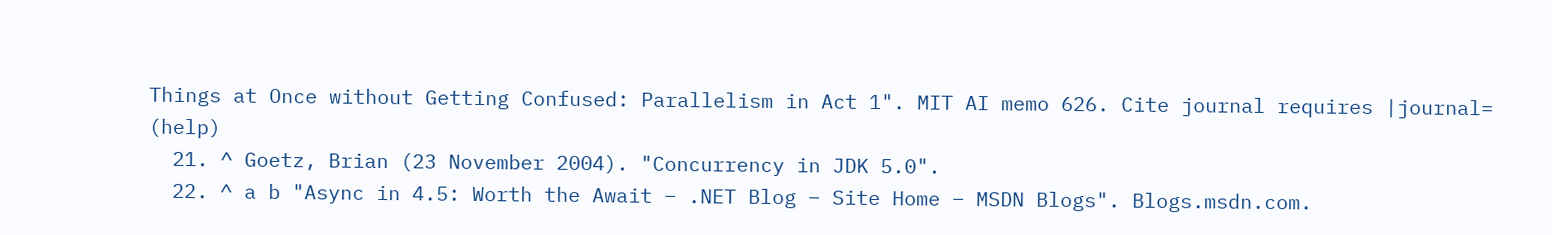Things at Once without Getting Confused: Parallelism in Act 1". MIT AI memo 626. Cite journal requires |journal= (help)
  21. ^ Goetz, Brian (23 November 2004). "Concurrency in JDK 5.0".
  22. ^ a b "Async in 4.5: Worth the Await – .NET Blog – Site Home – MSDN Blogs". Blogs.msdn.com.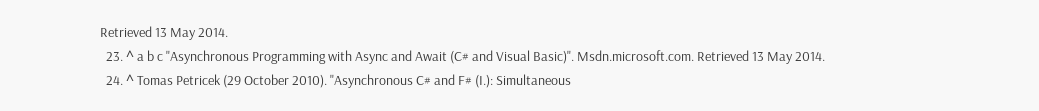Retrieved 13 May 2014.
  23. ^ a b c "Asynchronous Programming with Async and Await (C# and Visual Basic)". Msdn.microsoft.com. Retrieved 13 May 2014.
  24. ^ Tomas Petricek (29 October 2010). "Asynchronous C# and F# (I.): Simultaneous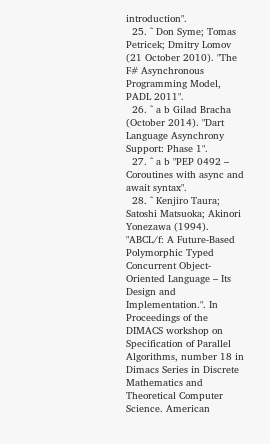introduction".
  25. ^ Don Syme; Tomas Petricek; Dmitry Lomov (21 October 2010). "The F# Asynchronous Programming Model, PADL 2011".
  26. ^ a b Gilad Bracha (October 2014). "Dart Language Asynchrony Support: Phase 1".
  27. ^ a b "PEP 0492 – Coroutines with async and await syntax".
  28. ^ Kenjiro Taura; Satoshi Matsuoka; Akinori Yonezawa (1994). "ABCL/f: A Future-Based Polymorphic Typed Concurrent Object-Oriented Language – Its Design and Implementation.". In Proceedings of the DIMACS workshop on Specification of Parallel Algorithms, number 18 in Dimacs Series in Discrete Mathematics and Theoretical Computer Science. American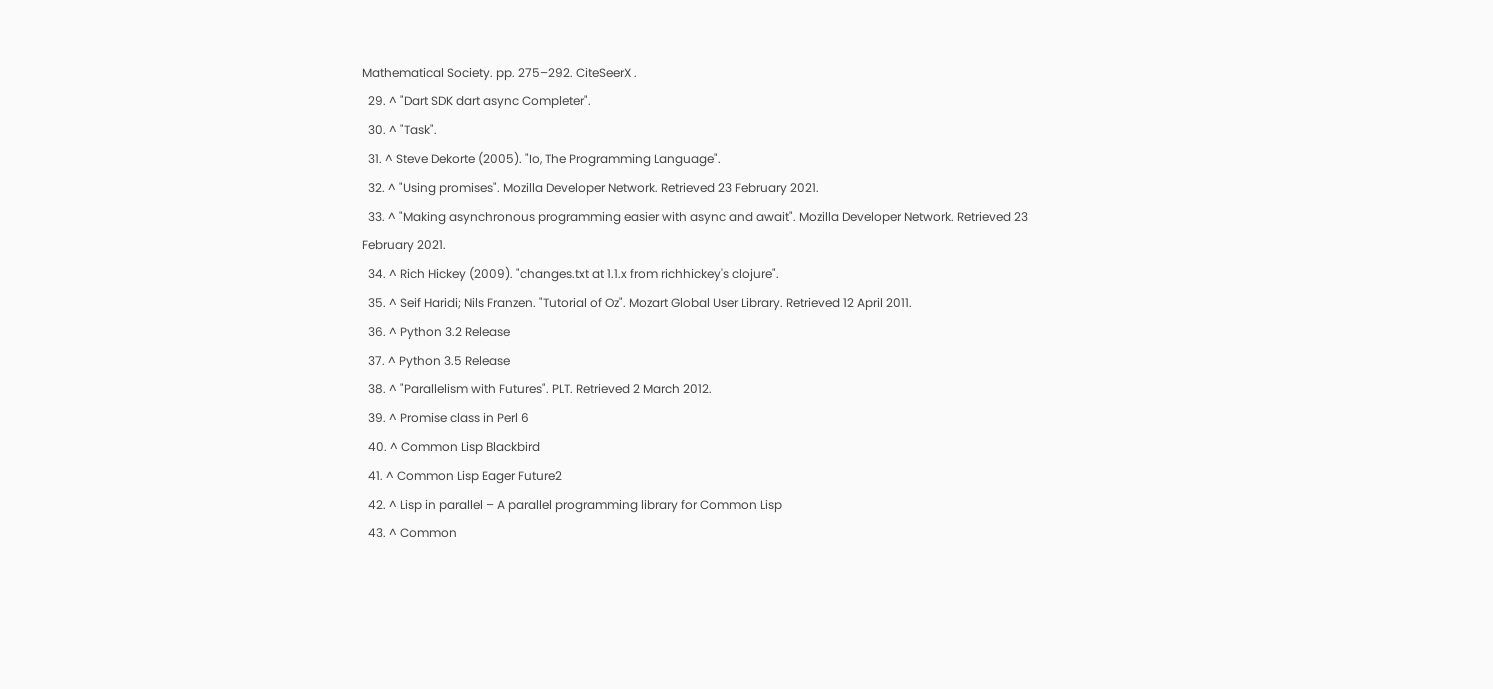Mathematical Society. pp. 275–292. CiteSeerX .
  29. ^ "Dart SDK dart async Completer".
  30. ^ "Task".
  31. ^ Steve Dekorte (2005). "Io, The Programming Language".
  32. ^ "Using promises". Mozilla Developer Network. Retrieved 23 February 2021.
  33. ^ "Making asynchronous programming easier with async and await". Mozilla Developer Network. Retrieved 23 February 2021.
  34. ^ Rich Hickey (2009). "changes.txt at 1.1.x from richhickey's clojure".
  35. ^ Seif Haridi; Nils Franzen. "Tutorial of Oz". Mozart Global User Library. Retrieved 12 April 2011.
  36. ^ Python 3.2 Release
  37. ^ Python 3.5 Release
  38. ^ "Parallelism with Futures". PLT. Retrieved 2 March 2012.
  39. ^ Promise class in Perl 6
  40. ^ Common Lisp Blackbird
  41. ^ Common Lisp Eager Future2
  42. ^ Lisp in parallel – A parallel programming library for Common Lisp
  43. ^ Common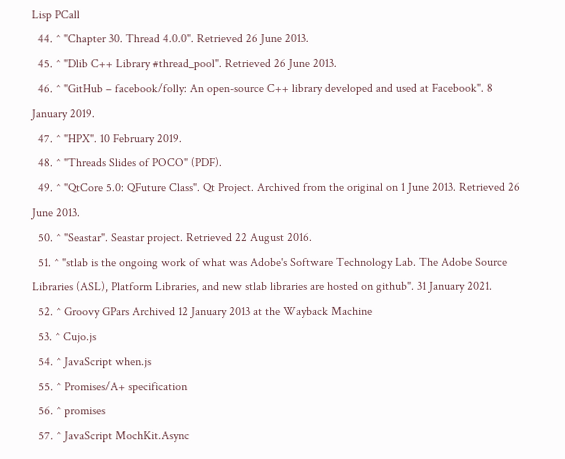Lisp PCall
  44. ^ "Chapter 30. Thread 4.0.0". Retrieved 26 June 2013.
  45. ^ "Dlib C++ Library #thread_pool". Retrieved 26 June 2013.
  46. ^ "GitHub – facebook/folly: An open-source C++ library developed and used at Facebook". 8 January 2019.
  47. ^ "HPX". 10 February 2019.
  48. ^ "Threads Slides of POCO" (PDF).
  49. ^ "QtCore 5.0: QFuture Class". Qt Project. Archived from the original on 1 June 2013. Retrieved 26 June 2013.
  50. ^ "Seastar". Seastar project. Retrieved 22 August 2016.
  51. ^ "stlab is the ongoing work of what was Adobe's Software Technology Lab. The Adobe Source Libraries (ASL), Platform Libraries, and new stlab libraries are hosted on github". 31 January 2021.
  52. ^ Groovy GPars Archived 12 January 2013 at the Wayback Machine
  53. ^ Cujo.js
  54. ^ JavaScript when.js
  55. ^ Promises/A+ specification
  56. ^ promises
  57. ^ JavaScript MochKit.Async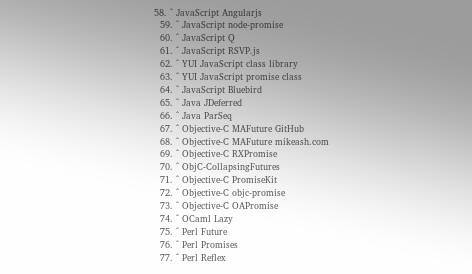58. ^ JavaScript Angularjs
  59. ^ JavaScript node-promise
  60. ^ JavaScript Q
  61. ^ JavaScript RSVP.js
  62. ^ YUI JavaScript class library
  63. ^ YUI JavaScript promise class
  64. ^ JavaScript Bluebird
  65. ^ Java JDeferred
  66. ^ Java ParSeq
  67. ^ Objective-C MAFuture GitHub
  68. ^ Objective-C MAFuture mikeash.com
  69. ^ Objective-C RXPromise
  70. ^ ObjC-CollapsingFutures
  71. ^ Objective-C PromiseKit
  72. ^ Objective-C objc-promise
  73. ^ Objective-C OAPromise
  74. ^ OCaml Lazy
  75. ^ Perl Future
  76. ^ Perl Promises
  77. ^ Perl Reflex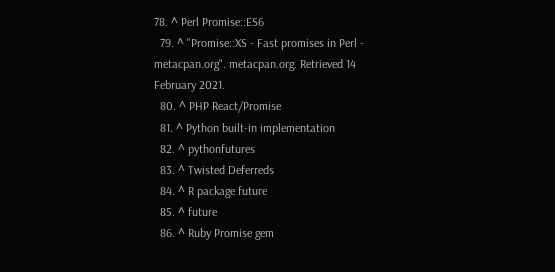78. ^ Perl Promise::ES6
  79. ^ "Promise::XS - Fast promises in Perl - metacpan.org". metacpan.org. Retrieved 14 February 2021.
  80. ^ PHP React/Promise
  81. ^ Python built-in implementation
  82. ^ pythonfutures
  83. ^ Twisted Deferreds
  84. ^ R package future
  85. ^ future
  86. ^ Ruby Promise gem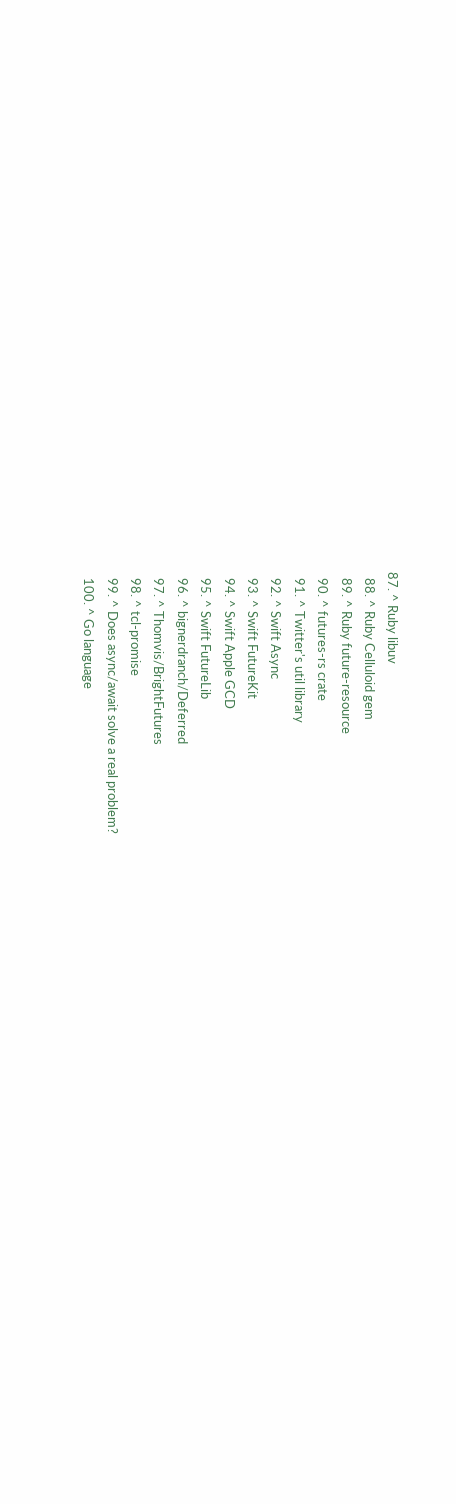87. ^ Ruby libuv
  88. ^ Ruby Celluloid gem
  89. ^ Ruby future-resource
  90. ^ futures-rs crate
  91. ^ Twitter's util library
  92. ^ Swift Async
  93. ^ Swift FutureKit
  94. ^ Swift Apple GCD
  95. ^ Swift FutureLib
  96. ^ bignerdranch/Deferred
  97. ^ Thomvis/BrightFutures
  98. ^ tcl-promise
  99. ^ Does async/await solve a real problem?
  100. ^ Go language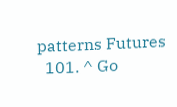patterns Futures
  101. ^ Go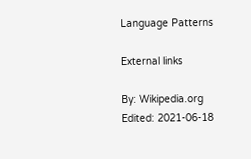Language Patterns

External links

By: Wikipedia.org
Edited: 2021-06-18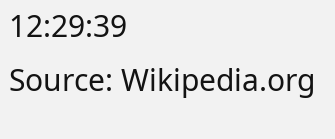12:29:39
Source: Wikipedia.org